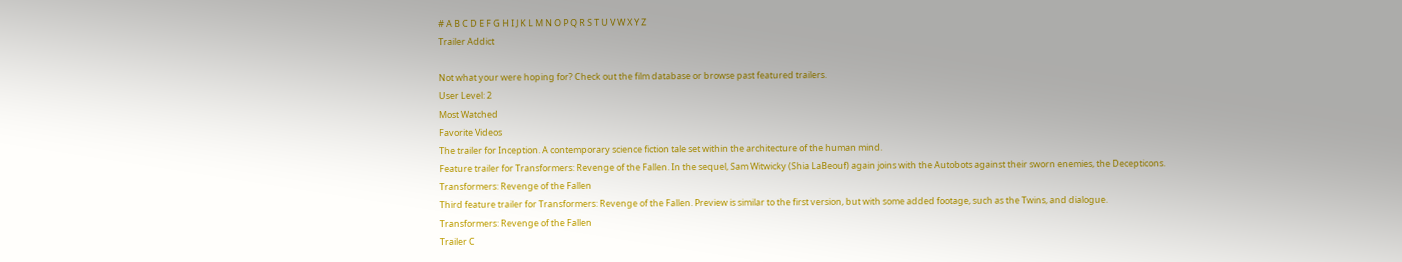# A B C D E F G H I J K L M N O P Q R S T U V W X Y Z
Trailer Addict

Not what your were hoping for? Check out the film database or browse past featured trailers.
User Level: 2
Most Watched
Favorite Videos
The trailer for Inception. A contemporary science fiction tale set within the architecture of the human mind.
Feature trailer for Transformers: Revenge of the Fallen. In the sequel, Sam Witwicky (Shia LaBeouf) again joins with the Autobots against their sworn enemies, the Decepticons.
Transformers: Revenge of the Fallen
Third feature trailer for Transformers: Revenge of the Fallen. Preview is similar to the first version, but with some added footage, such as the Twins, and dialogue.
Transformers: Revenge of the Fallen
Trailer C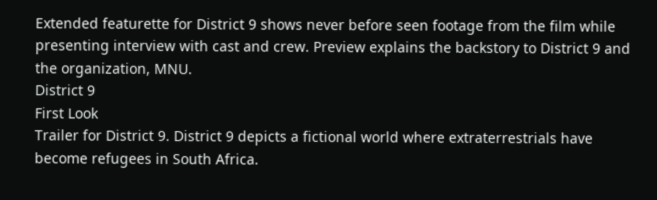Extended featurette for District 9 shows never before seen footage from the film while presenting interview with cast and crew. Preview explains the backstory to District 9 and the organization, MNU.
District 9
First Look
Trailer for District 9. District 9 depicts a fictional world where extraterrestrials have become refugees in South Africa.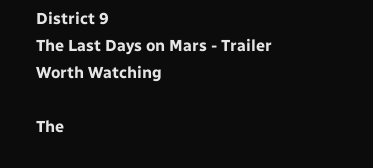District 9
The Last Days on Mars - Trailer
Worth Watching

The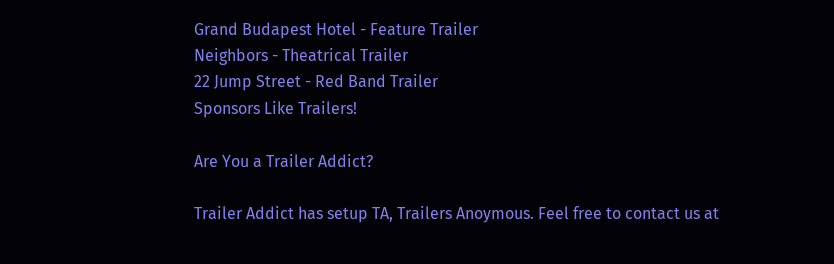Grand Budapest Hotel - Feature Trailer
Neighbors - Theatrical Trailer
22 Jump Street - Red Band Trailer
Sponsors Like Trailers!

Are You a Trailer Addict?

Trailer Addict has setup TA, Trailers Anoymous. Feel free to contact us at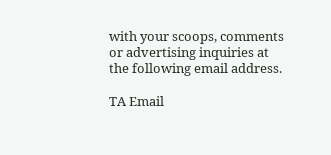with your scoops, comments or advertising inquiries at the following email address.

TA Email